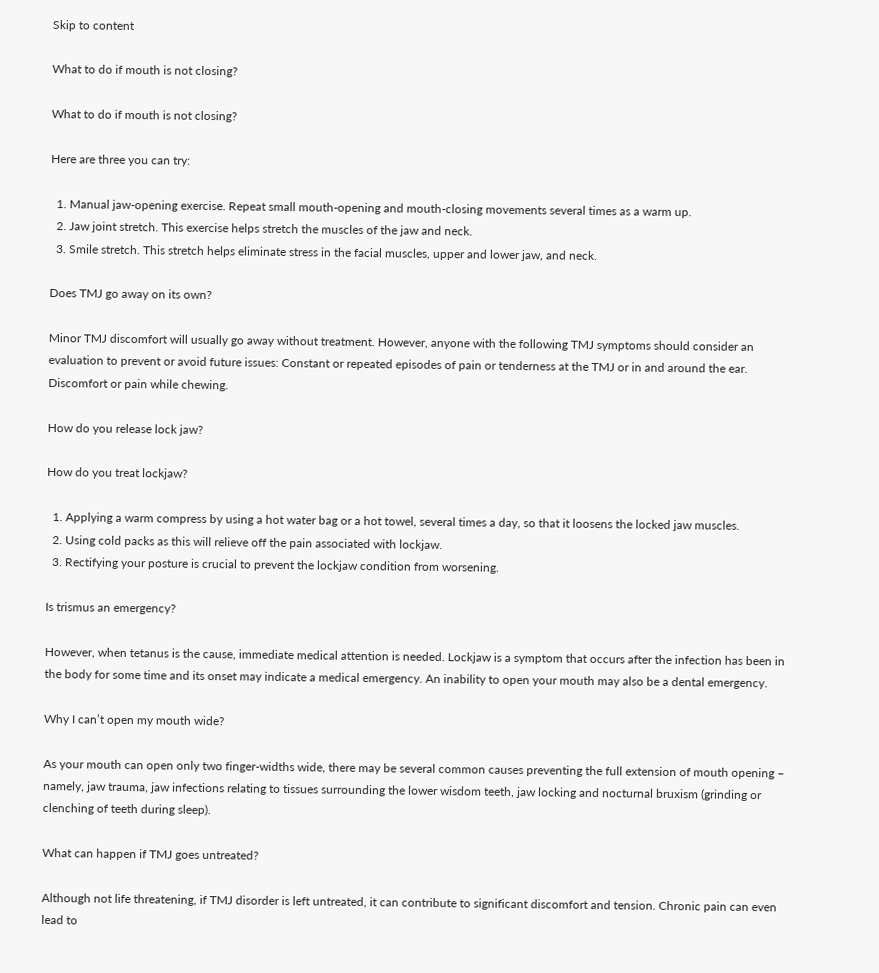Skip to content

What to do if mouth is not closing?

What to do if mouth is not closing?

Here are three you can try:

  1. Manual jaw-opening exercise. Repeat small mouth-opening and mouth-closing movements several times as a warm up.
  2. Jaw joint stretch. This exercise helps stretch the muscles of the jaw and neck.
  3. Smile stretch. This stretch helps eliminate stress in the facial muscles, upper and lower jaw, and neck.

Does TMJ go away on its own?

Minor TMJ discomfort will usually go away without treatment. However, anyone with the following TMJ symptoms should consider an evaluation to prevent or avoid future issues: Constant or repeated episodes of pain or tenderness at the TMJ or in and around the ear. Discomfort or pain while chewing.

How do you release lock jaw?

How do you treat lockjaw?

  1. Applying a warm compress by using a hot water bag or a hot towel, several times a day, so that it loosens the locked jaw muscles.
  2. Using cold packs as this will relieve off the pain associated with lockjaw.
  3. Rectifying your posture is crucial to prevent the lockjaw condition from worsening.

Is trismus an emergency?

However, when tetanus is the cause, immediate medical attention is needed. Lockjaw is a symptom that occurs after the infection has been in the body for some time and its onset may indicate a medical emergency. An inability to open your mouth may also be a dental emergency.

Why I can’t open my mouth wide?

As your mouth can open only two finger-widths wide, there may be several common causes preventing the full extension of mouth opening – namely, jaw trauma, jaw infections relating to tissues surrounding the lower wisdom teeth, jaw locking and nocturnal bruxism (grinding or clenching of teeth during sleep).

What can happen if TMJ goes untreated?

Although not life threatening, if TMJ disorder is left untreated, it can contribute to significant discomfort and tension. Chronic pain can even lead to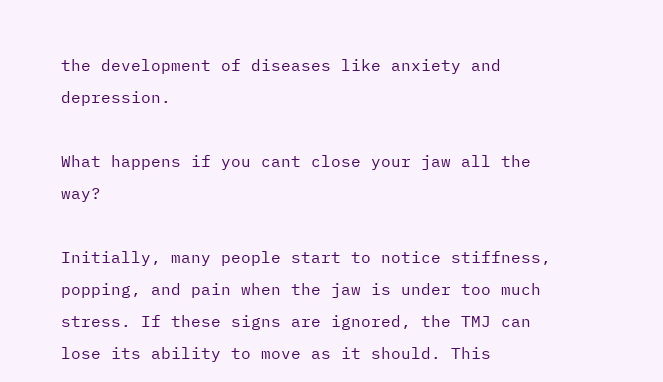the development of diseases like anxiety and depression.

What happens if you cant close your jaw all the way?

Initially, many people start to notice stiffness, popping, and pain when the jaw is under too much stress. If these signs are ignored, the TMJ can lose its ability to move as it should. This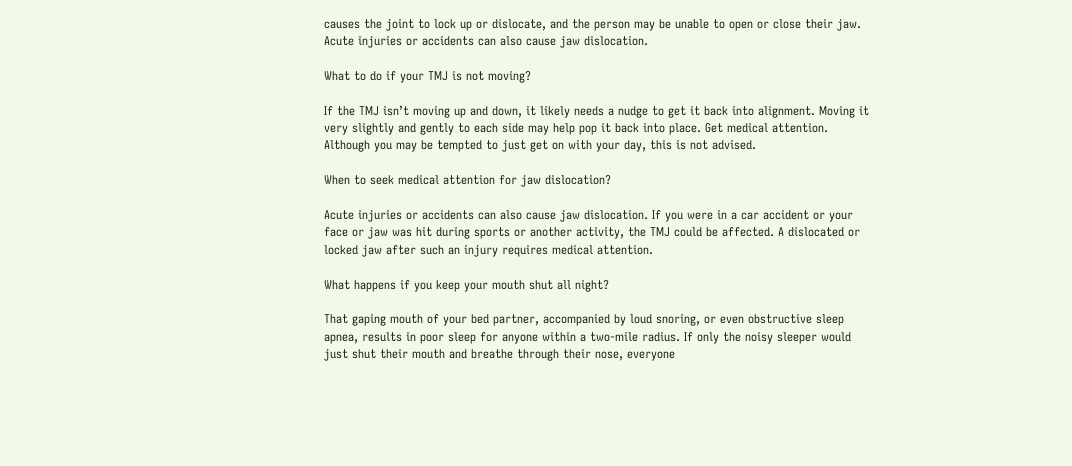causes the joint to lock up or dislocate, and the person may be unable to open or close their jaw. Acute injuries or accidents can also cause jaw dislocation.

What to do if your TMJ is not moving?

If the TMJ isn’t moving up and down, it likely needs a nudge to get it back into alignment. Moving it very slightly and gently to each side may help pop it back into place. Get medical attention. Although you may be tempted to just get on with your day, this is not advised.

When to seek medical attention for jaw dislocation?

Acute injuries or accidents can also cause jaw dislocation. If you were in a car accident or your face or jaw was hit during sports or another activity, the TMJ could be affected. A dislocated or locked jaw after such an injury requires medical attention.

What happens if you keep your mouth shut all night?

That gaping mouth of your bed partner, accompanied by loud snoring, or even obstructive sleep apnea, results in poor sleep for anyone within a two-mile radius. If only the noisy sleeper would just shut their mouth and breathe through their nose, everyone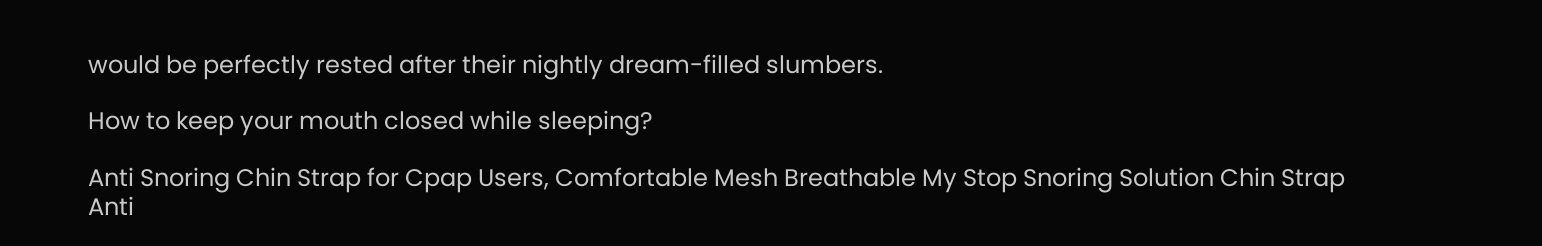would be perfectly rested after their nightly dream-filled slumbers.

How to keep your mouth closed while sleeping?

Anti Snoring Chin Strap for Cpap Users, Comfortable Mesh Breathable My Stop Snoring Solution Chin Strap Anti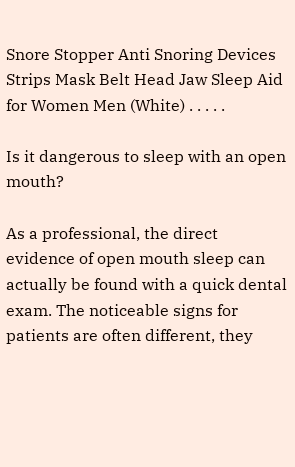Snore Stopper Anti Snoring Devices Strips Mask Belt Head Jaw Sleep Aid for Women Men (White) . . . . .

Is it dangerous to sleep with an open mouth?

As a professional, the direct evidence of open mouth sleep can actually be found with a quick dental exam. The noticeable signs for patients are often different, they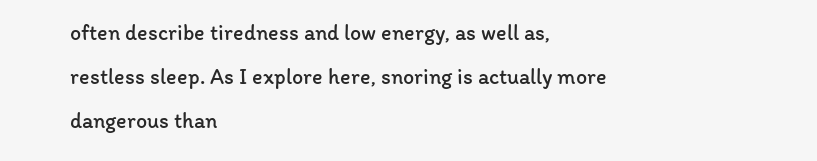often describe tiredness and low energy, as well as, restless sleep. As I explore here, snoring is actually more dangerous than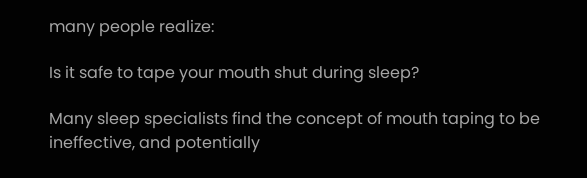many people realize:

Is it safe to tape your mouth shut during sleep?

Many sleep specialists find the concept of mouth taping to be ineffective, and potentially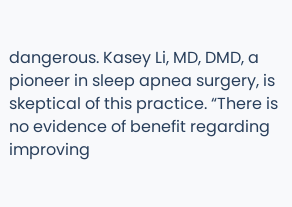dangerous. Kasey Li, MD, DMD, a pioneer in sleep apnea surgery, is skeptical of this practice. “There is no evidence of benefit regarding improving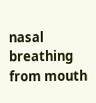nasal breathing from mouth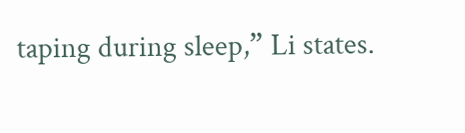taping during sleep,” Li states.